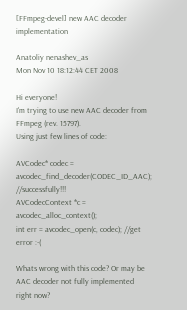[FFmpeg-devel] new AAC decoder implementation

Anatoliy nenashev_as
Mon Nov 10 18:12:44 CET 2008

Hi everyone!
I'm trying to use new AAC decoder from FFmpeg (rev. 15797).
Using just few lines of code:

AVCodec* codec = avcodec_find_decoder(CODEC_ID_AAC); //successfully!!!
AVCodecContext *c = avcodec_alloc_context();
int err = avcodec_open(c, codec); //get error :-(

Whats wrong with this code? Or may be AAC decoder not fully implemented
right now?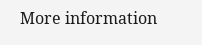More information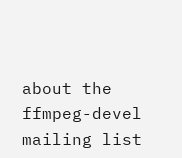about the ffmpeg-devel mailing list